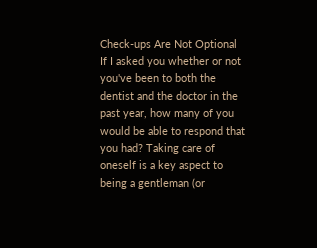Check-ups Are Not Optional
If I asked you whether or not you've been to both the dentist and the doctor in the past year, how many of you would be able to respond that you had? Taking care of oneself is a key aspect to being a gentleman (or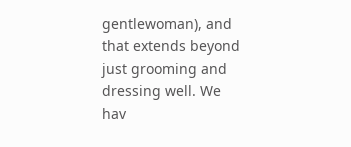gentlewoman), and that extends beyond just grooming and dressing well. We hav